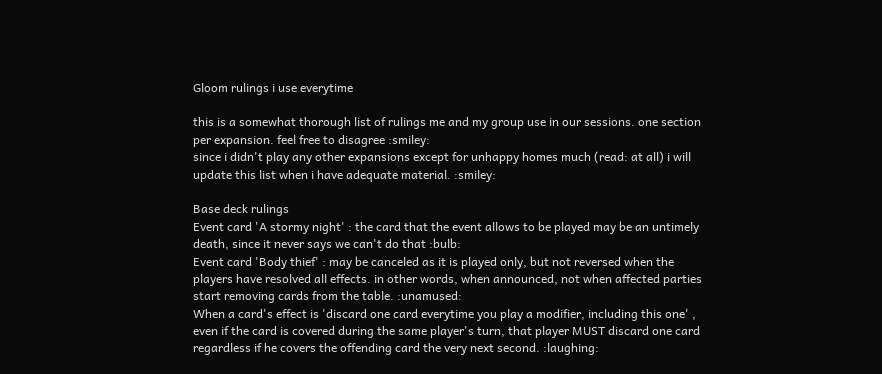Gloom rulings i use everytime

this is a somewhat thorough list of rulings me and my group use in our sessions. one section per expansion. feel free to disagree :smiley:
since i didn't play any other expansions except for unhappy homes much (read: at all) i will update this list when i have adequate material. :smiley:

Base deck rulings
Event card 'A stormy night' : the card that the event allows to be played may be an untimely death, since it never says we can't do that :bulb:
Event card 'Body thief' : may be canceled as it is played only, but not reversed when the players have resolved all effects. in other words, when announced, not when affected parties start removing cards from the table. :unamused:
When a card's effect is 'discard one card everytime you play a modifier, including this one' , even if the card is covered during the same player's turn, that player MUST discard one card regardless if he covers the offending card the very next second. :laughing: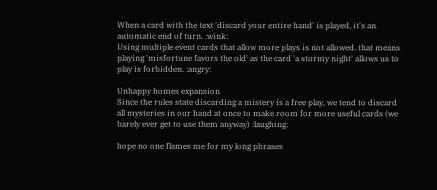When a card with the text 'discard your entire hand' is played, it's an automatic end of turn. :wink:
Using multiple event cards that allow more plays is not allowed. that means playing 'misfortune favors the old' as the card 'a stormy night' allows us to play is forbidden. :angry:

Unhappy homes expansion
Since the rules state discarding a mistery is a free play, we tend to discard all mysteries in our hand at once to make room for more useful cards (we barely ever get to use them anyway) :laughing:

hope no one flames me for my long phrases